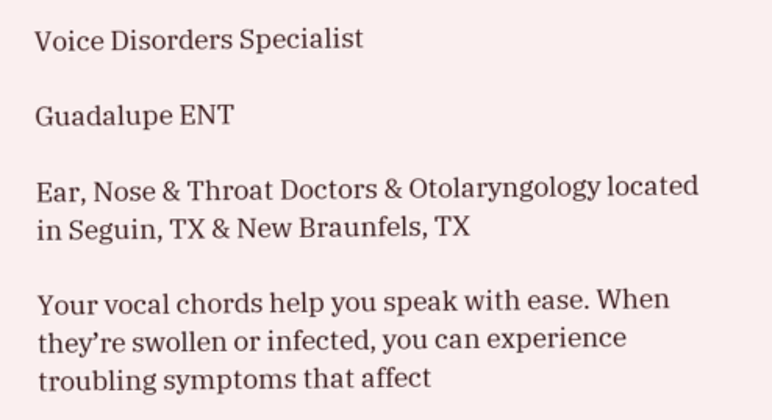Voice Disorders Specialist

Guadalupe ENT

Ear, Nose & Throat Doctors & Otolaryngology located in Seguin, TX & New Braunfels, TX

Your vocal chords help you speak with ease. When they’re swollen or infected, you can experience troubling symptoms that affect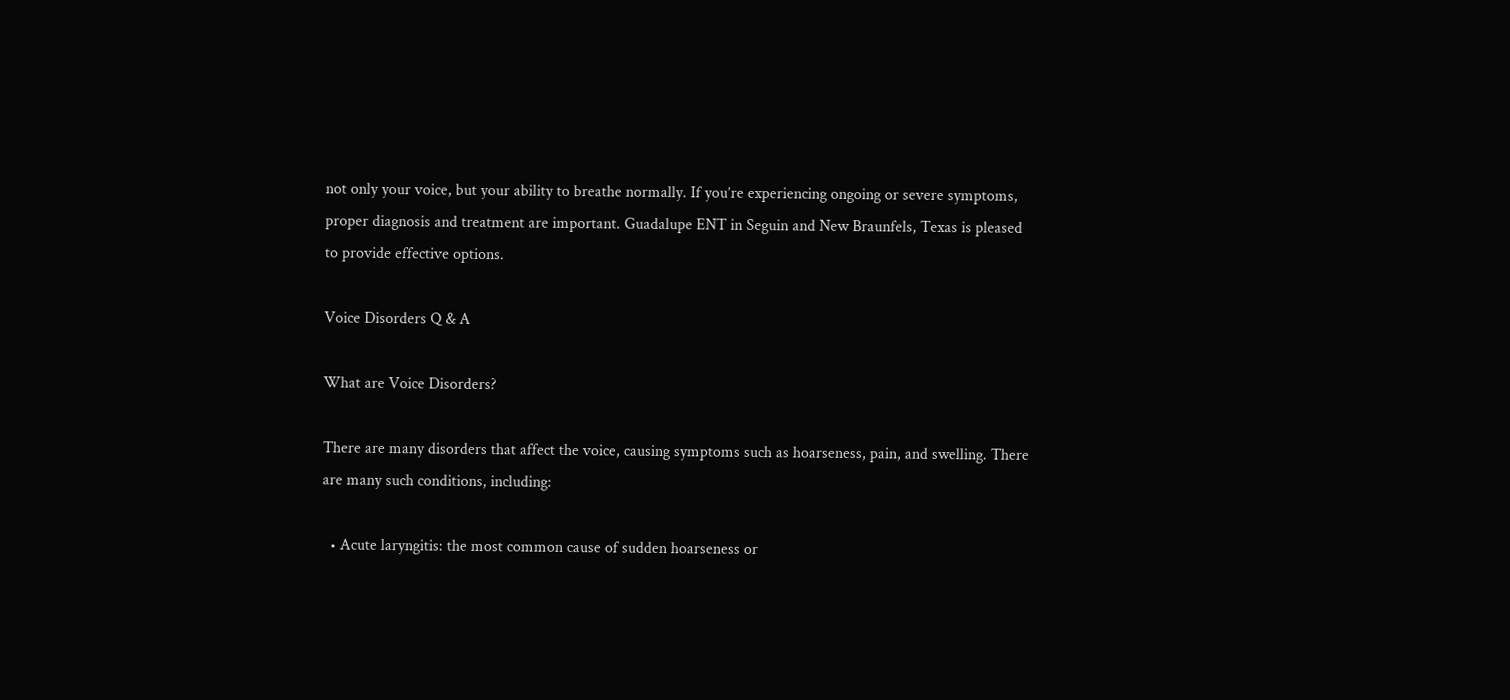not only your voice, but your ability to breathe normally. If you’re experiencing ongoing or severe symptoms, proper diagnosis and treatment are important. Guadalupe ENT in Seguin and New Braunfels, Texas is pleased to provide effective options.

Voice Disorders Q & A

What are Voice Disorders?

There are many disorders that affect the voice, causing symptoms such as hoarseness, pain, and swelling. There are many such conditions, including:

  • Acute laryngitis: the most common cause of sudden hoarseness or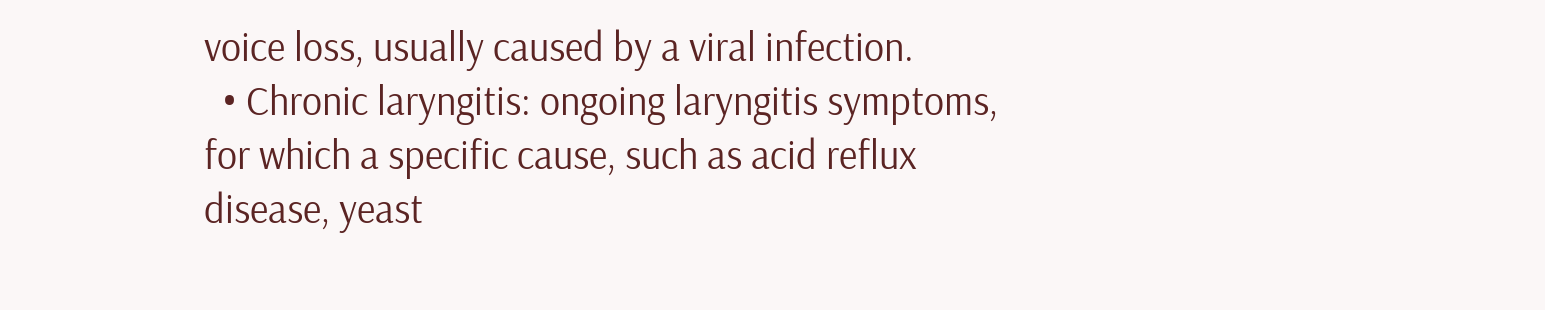voice loss, usually caused by a viral infection.
  • Chronic laryngitis: ongoing laryngitis symptoms, for which a specific cause, such as acid reflux disease, yeast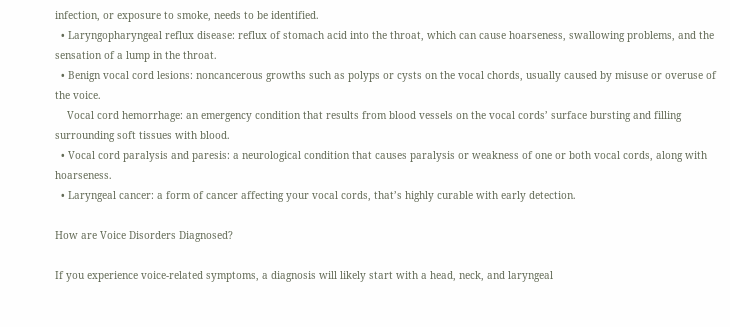infection, or exposure to smoke, needs to be identified.
  • Laryngopharyngeal reflux disease: reflux of stomach acid into the throat, which can cause hoarseness, swallowing problems, and the sensation of a lump in the throat.
  • Benign vocal cord lesions: noncancerous growths such as polyps or cysts on the vocal chords, usually caused by misuse or overuse of the voice.
    Vocal cord hemorrhage: an emergency condition that results from blood vessels on the vocal cords’ surface bursting and filling surrounding soft tissues with blood.
  • Vocal cord paralysis and paresis: a neurological condition that causes paralysis or weakness of one or both vocal cords, along with hoarseness.
  • Laryngeal cancer: a form of cancer affecting your vocal cords, that’s highly curable with early detection.

How are Voice Disorders Diagnosed?

If you experience voice-related symptoms, a diagnosis will likely start with a head, neck, and laryngeal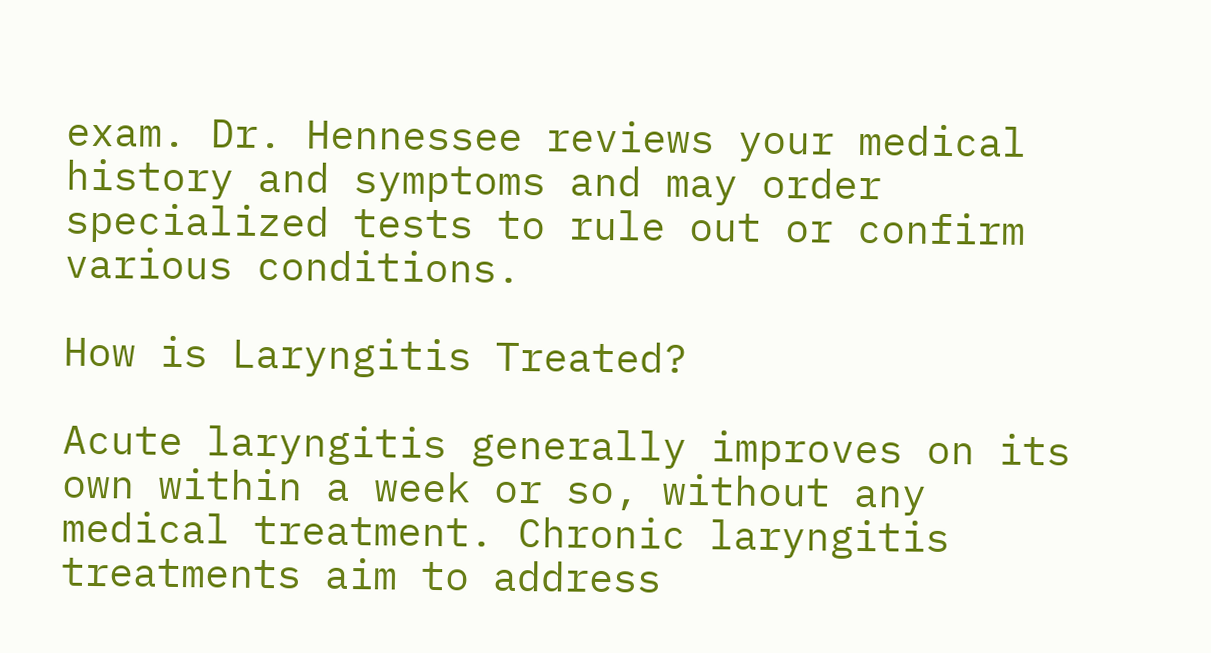exam. Dr. Hennessee reviews your medical history and symptoms and may order specialized tests to rule out or confirm various conditions.

How is Laryngitis Treated?

Acute laryngitis generally improves on its own within a week or so, without any medical treatment. Chronic laryngitis treatments aim to address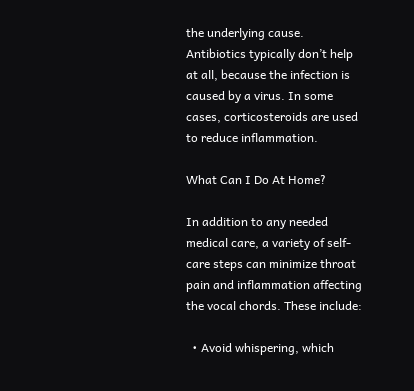the underlying cause. Antibiotics typically don’t help at all, because the infection is caused by a virus. In some cases, corticosteroids are used to reduce inflammation.

What Can I Do At Home?

In addition to any needed medical care, a variety of self-care steps can minimize throat pain and inflammation affecting the vocal chords. These include:

  • Avoid whispering, which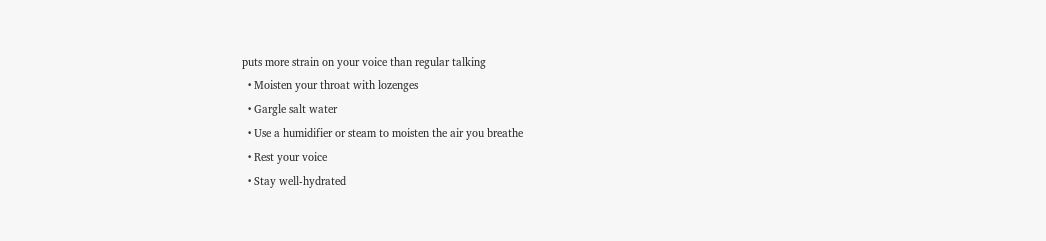puts more strain on your voice than regular talking
  • Moisten your throat with lozenges
  • Gargle salt water
  • Use a humidifier or steam to moisten the air you breathe
  • Rest your voice
  • Stay well-hydrated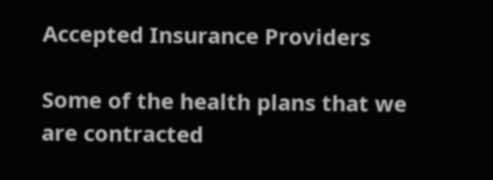Accepted Insurance Providers

Some of the health plans that we are contracted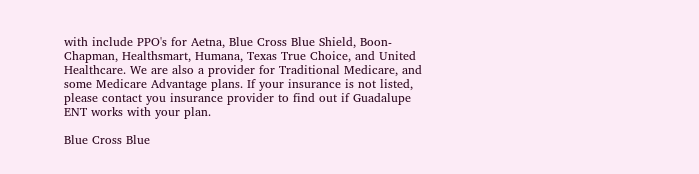with include PPO's for Aetna, Blue Cross Blue Shield, Boon-Chapman, Healthsmart, Humana, Texas True Choice, and United Healthcare. We are also a provider for Traditional Medicare, and some Medicare Advantage plans. If your insurance is not listed, please contact you insurance provider to find out if Guadalupe ENT works with your plan.

Blue Cross Blue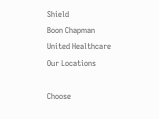Shield
Boon Chapman
United Healthcare
Our Locations

Choose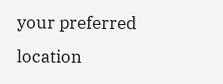your preferred location